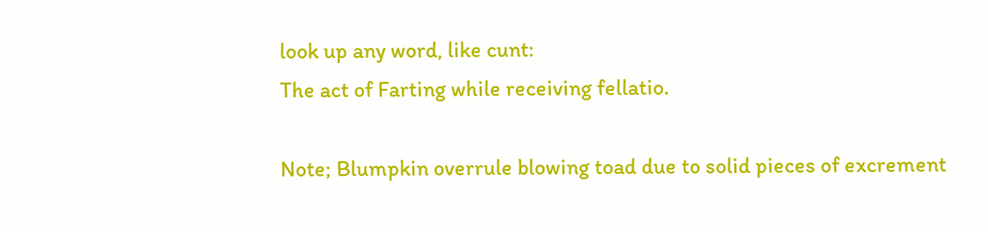look up any word, like cunt:
The act of Farting while receiving fellatio.

Note; Blumpkin overrule blowing toad due to solid pieces of excrement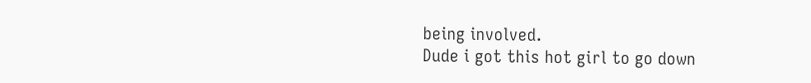being involved.
Dude i got this hot girl to go down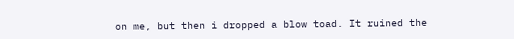on me, but then i dropped a blow toad. It ruined the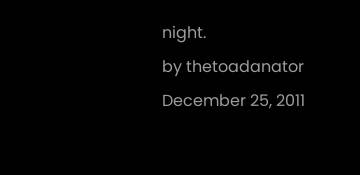night.
by thetoadanator December 25, 2011